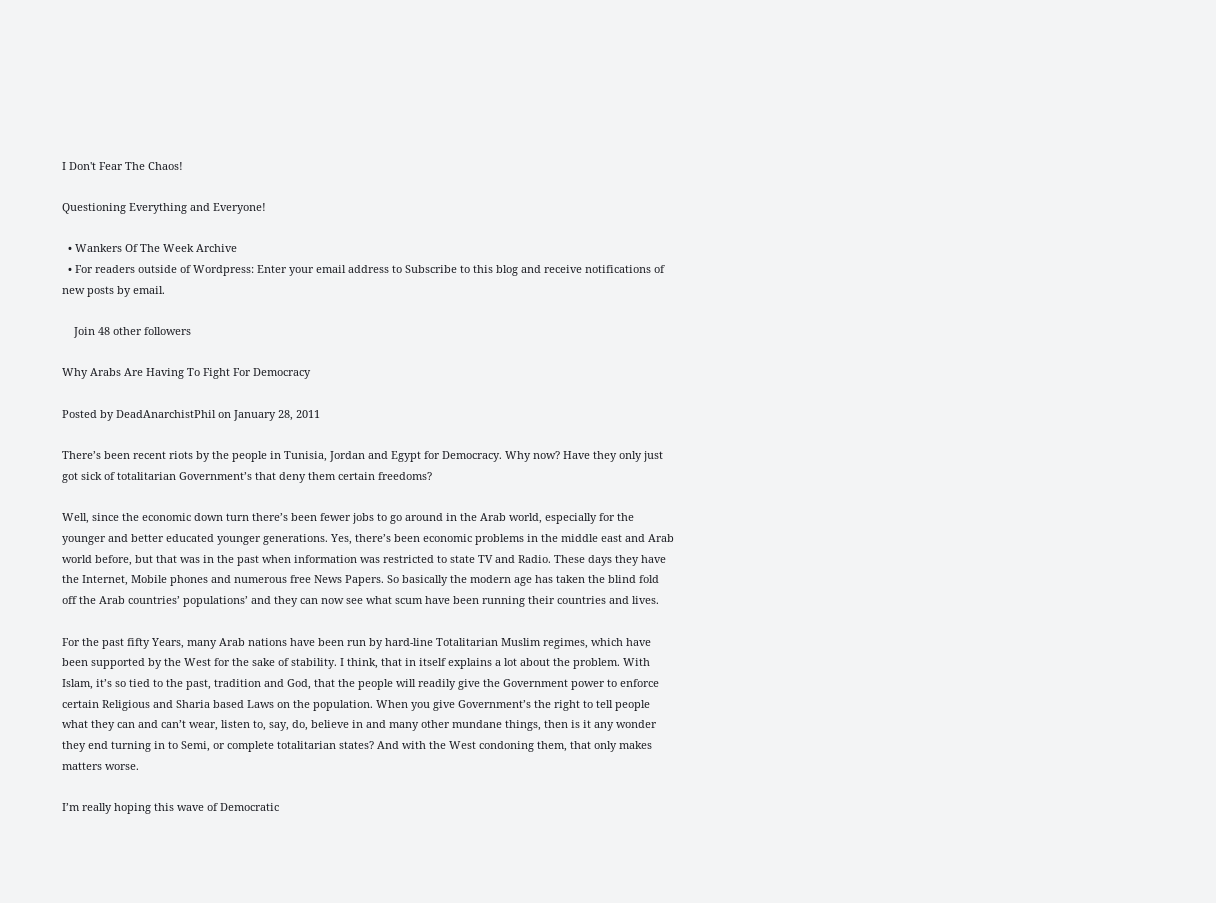I Don't Fear The Chaos!

Questioning Everything and Everyone!

  • Wankers Of The Week Archive
  • For readers outside of Wordpress: Enter your email address to Subscribe to this blog and receive notifications of new posts by email.

    Join 48 other followers

Why Arabs Are Having To Fight For Democracy

Posted by DeadAnarchistPhil on January 28, 2011

There’s been recent riots by the people in Tunisia, Jordan and Egypt for Democracy. Why now? Have they only just got sick of totalitarian Government’s that deny them certain freedoms?

Well, since the economic down turn there’s been fewer jobs to go around in the Arab world, especially for the younger and better educated younger generations. Yes, there’s been economic problems in the middle east and Arab world before, but that was in the past when information was restricted to state TV and Radio. These days they have the Internet, Mobile phones and numerous free News Papers. So basically the modern age has taken the blind fold off the Arab countries’ populations’ and they can now see what scum have been running their countries and lives.

For the past fifty Years, many Arab nations have been run by hard-line Totalitarian Muslim regimes, which have been supported by the West for the sake of stability. I think, that in itself explains a lot about the problem. With Islam, it’s so tied to the past, tradition and God, that the people will readily give the Government power to enforce certain Religious and Sharia based Laws on the population. When you give Government’s the right to tell people what they can and can’t wear, listen to, say, do, believe in and many other mundane things, then is it any wonder they end turning in to Semi, or complete totalitarian states? And with the West condoning them, that only makes matters worse.

I’m really hoping this wave of Democratic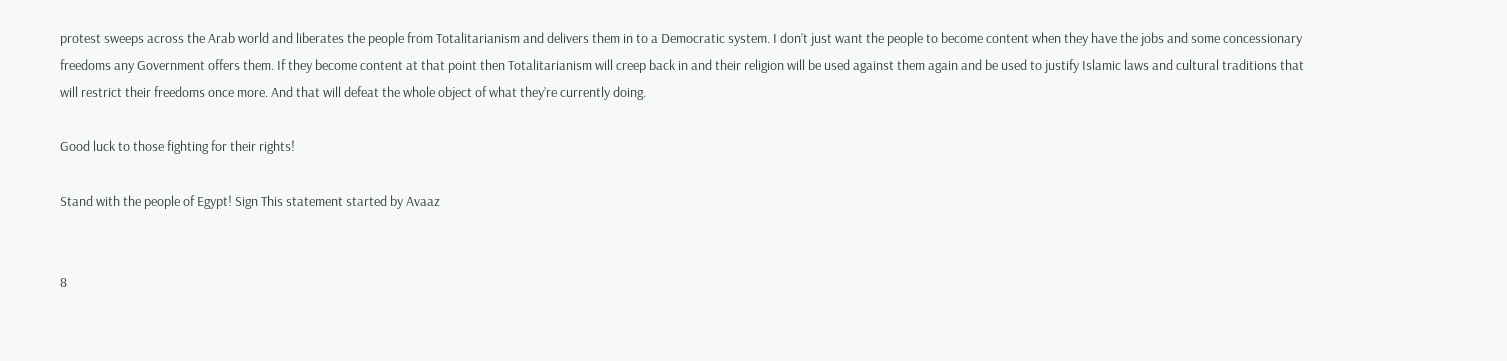protest sweeps across the Arab world and liberates the people from Totalitarianism and delivers them in to a Democratic system. I don’t just want the people to become content when they have the jobs and some concessionary freedoms any Government offers them. If they become content at that point then Totalitarianism will creep back in and their religion will be used against them again and be used to justify Islamic laws and cultural traditions that will restrict their freedoms once more. And that will defeat the whole object of what they’re currently doing.

Good luck to those fighting for their rights!

Stand with the people of Egypt! Sign This statement started by Avaaz


8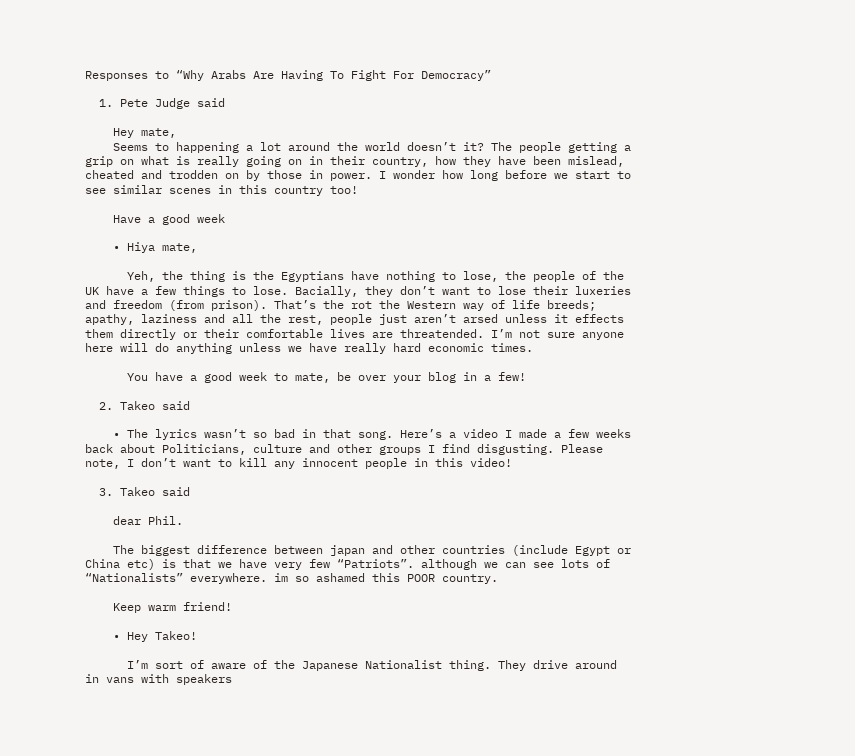Responses to “Why Arabs Are Having To Fight For Democracy”

  1. Pete Judge said

    Hey mate,
    Seems to happening a lot around the world doesn’t it? The people getting a grip on what is really going on in their country, how they have been mislead, cheated and trodden on by those in power. I wonder how long before we start to see similar scenes in this country too!

    Have a good week

    • Hiya mate,

      Yeh, the thing is the Egyptians have nothing to lose, the people of the UK have a few things to lose. Bacially, they don’t want to lose their luxeries and freedom (from prison). That’s the rot the Western way of life breeds; apathy, laziness and all the rest, people just aren’t arsed unless it effects them directly or their comfortable lives are threatended. I’m not sure anyone here will do anything unless we have really hard economic times.

      You have a good week to mate, be over your blog in a few!

  2. Takeo said

    • The lyrics wasn’t so bad in that song. Here’s a video I made a few weeks back about Politicians, culture and other groups I find disgusting. Please note, I don’t want to kill any innocent people in this video!

  3. Takeo said

    dear Phil.

    The biggest difference between japan and other countries (include Egypt or China etc) is that we have very few “Patriots”. although we can see lots of “Nationalists” everywhere. im so ashamed this POOR country.

    Keep warm friend!

    • Hey Takeo!

      I’m sort of aware of the Japanese Nationalist thing. They drive around in vans with speakers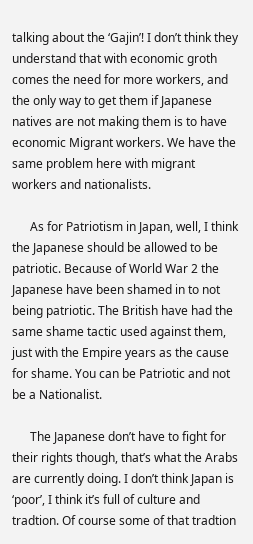talking about the ‘Gajin’! I don’t think they understand that with economic groth comes the need for more workers, and the only way to get them if Japanese natives are not making them is to have economic Migrant workers. We have the same problem here with migrant workers and nationalists.

      As for Patriotism in Japan, well, I think the Japanese should be allowed to be patriotic. Because of World War 2 the Japanese have been shamed in to not being patriotic. The British have had the same shame tactic used against them, just with the Empire years as the cause for shame. You can be Patriotic and not be a Nationalist.

      The Japanese don’t have to fight for their rights though, that’s what the Arabs are currently doing. I don’t think Japan is ‘poor’, I think it’s full of culture and tradtion. Of course some of that tradtion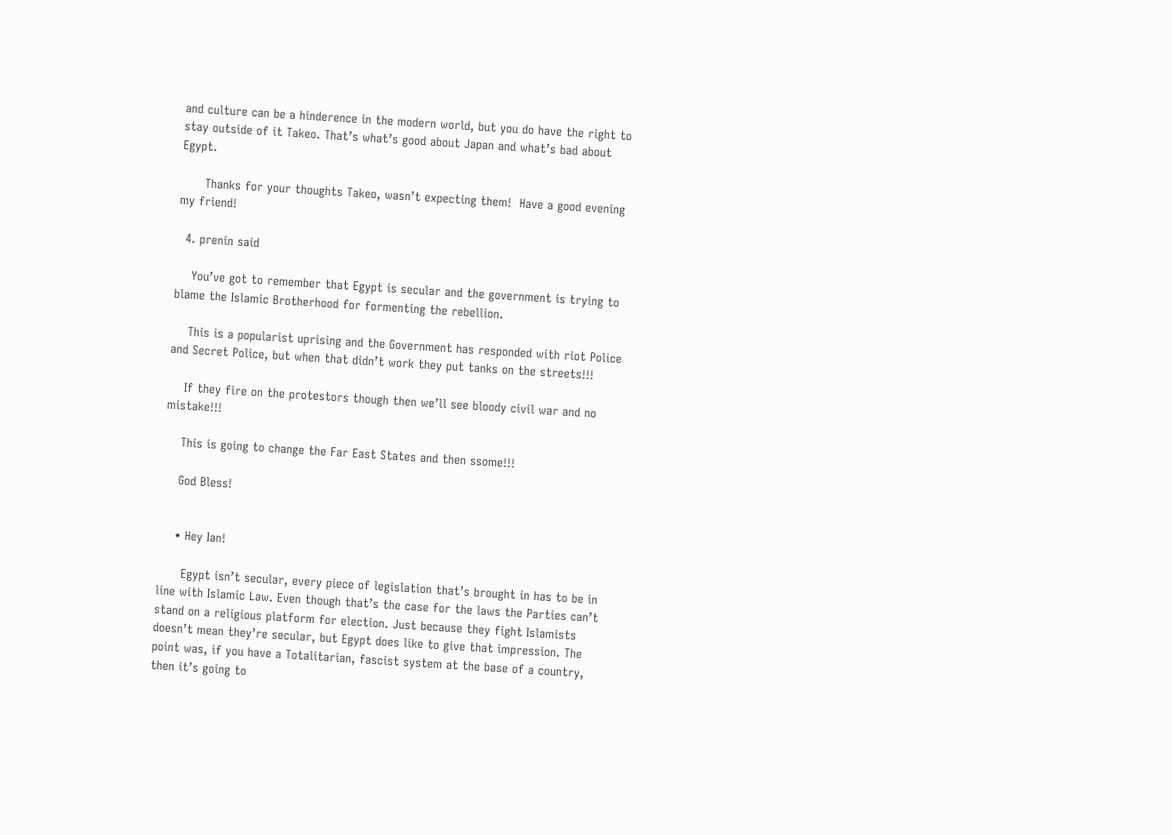and culture can be a hinderence in the modern world, but you do have the right to stay outside of it Takeo. That’s what’s good about Japan and what’s bad about Egypt.

      Thanks for your thoughts Takeo, wasn’t expecting them!  Have a good evening my friend!

  4. prenin said

    You’ve got to remember that Egypt is secular and the government is trying to blame the Islamic Brotherhood for formenting the rebellion.

    This is a popularist uprising and the Government has responded with riot Police and Secret Police, but when that didn’t work they put tanks on the streets!!!

    If they fire on the protestors though then we’ll see bloody civil war and no mistake!!!

    This is going to change the Far East States and then ssome!!!

    God Bless!


    • Hey Ian!

      Egypt isn’t secular, every piece of legislation that’s brought in has to be in line with Islamic Law. Even though that’s the case for the laws the Parties can’t stand on a religious platform for election. Just because they fight Islamists doesn’t mean they’re secular, but Egypt does like to give that impression. The point was, if you have a Totalitarian, fascist system at the base of a country, then it’s going to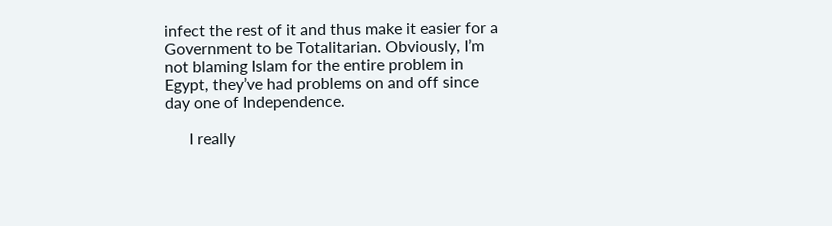infect the rest of it and thus make it easier for a Government to be Totalitarian. Obviously, I’m not blaming Islam for the entire problem in Egypt, they’ve had problems on and off since day one of Independence.

      I really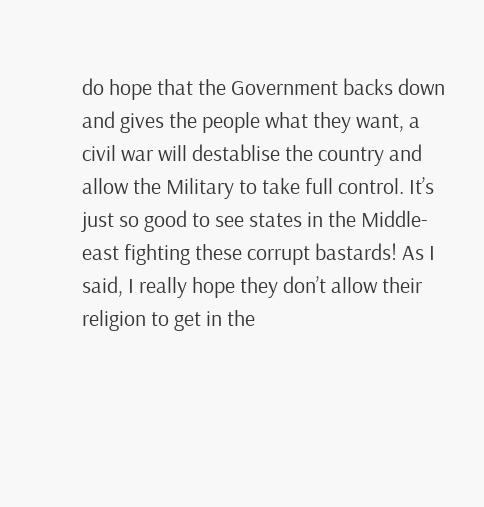do hope that the Government backs down and gives the people what they want, a civil war will destablise the country and allow the Military to take full control. It’s just so good to see states in the Middle-east fighting these corrupt bastards! As I said, I really hope they don’t allow their religion to get in the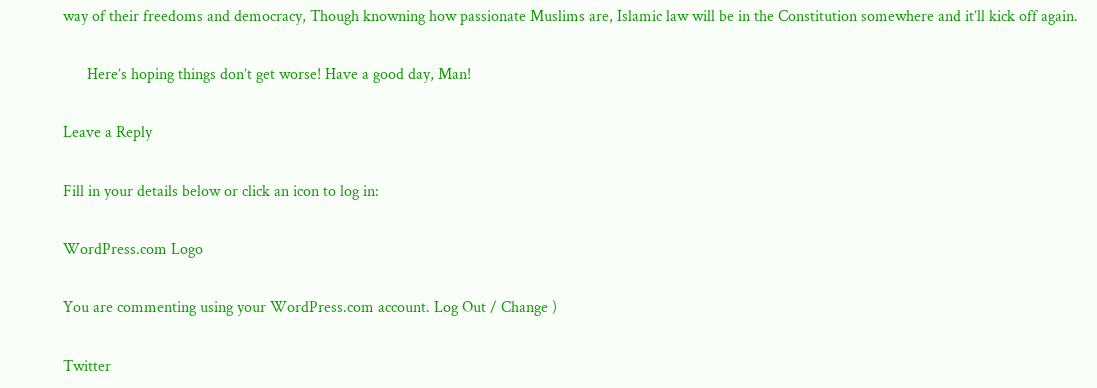way of their freedoms and democracy, Though knowning how passionate Muslims are, Islamic law will be in the Constitution somewhere and it’ll kick off again.

      Here’s hoping things don’t get worse! Have a good day, Man!

Leave a Reply

Fill in your details below or click an icon to log in:

WordPress.com Logo

You are commenting using your WordPress.com account. Log Out / Change )

Twitter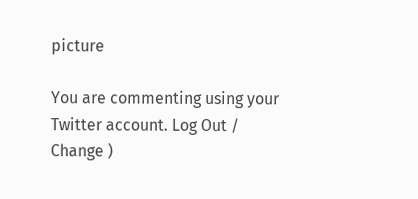picture

You are commenting using your Twitter account. Log Out / Change )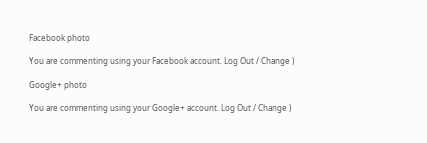Facebook photo

You are commenting using your Facebook account. Log Out / Change )

Google+ photo

You are commenting using your Google+ account. Log Out / Change )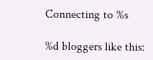Connecting to %s

%d bloggers like this: